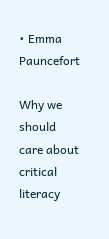• Emma Pauncefort

Why we should care about critical literacy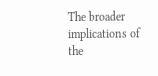The broader implications of the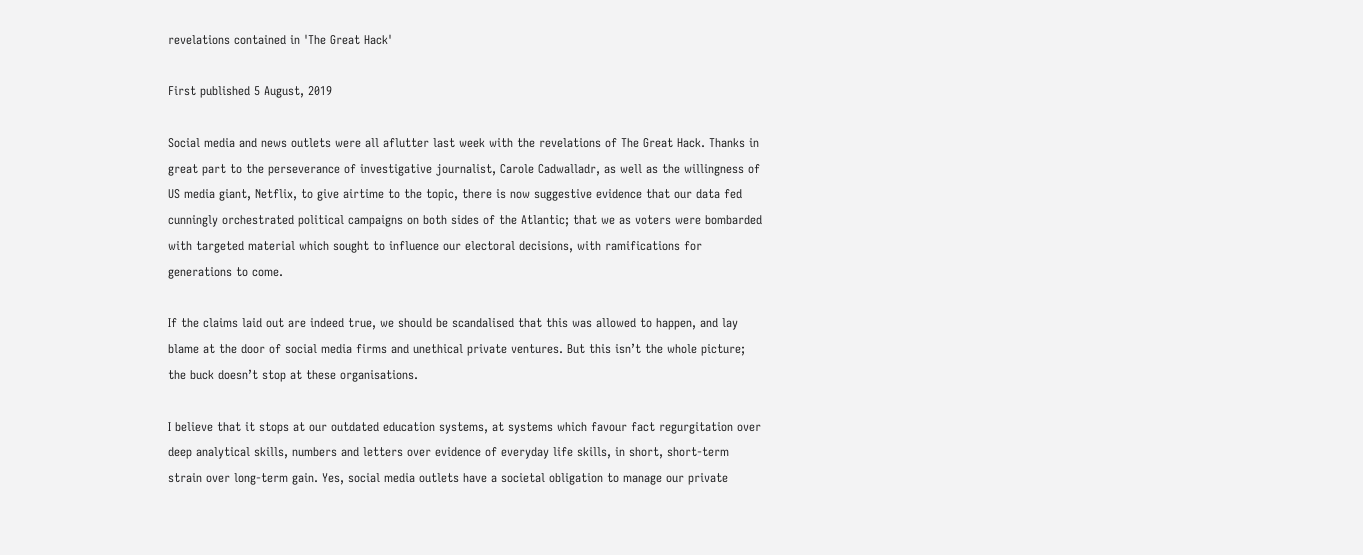revelations contained in 'The Great Hack'

First published 5 August, 2019

Social media and news outlets were all aflutter last week with the revelations of The Great Hack. Thanks in great part to the perseverance of investigative journalist, Carole Cadwalladr, as well as the willingness of US media giant, Netflix, to give airtime to the topic, there is now suggestive evidence that our data fed cunningly orchestrated political campaigns on both sides of the Atlantic; that we as voters were bombarded with targeted material which sought to influence our electoral decisions, with ramifications for generations to come.

If the claims laid out are indeed true, we should be scandalised that this was allowed to happen, and lay blame at the door of social media firms and unethical private ventures. But this isn’t the whole picture; the buck doesn’t stop at these organisations.

I believe that it stops at our outdated education systems, at systems which favour fact regurgitation over deep analytical skills, numbers and letters over evidence of everyday life skills, in short, short-term strain over long-term gain. Yes, social media outlets have a societal obligation to manage our private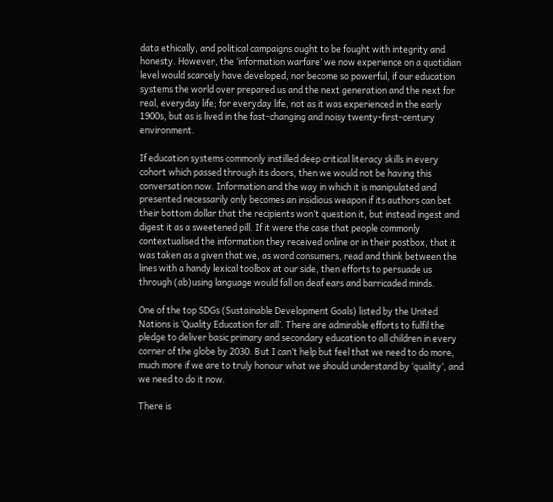data ethically, and political campaigns ought to be fought with integrity and honesty. However, the ‘information warfare’ we now experience on a quotidian level would scarcely have developed, nor become so powerful, if our education systems the world over prepared us and the next generation and the next for real, everyday life; for everyday life, not as it was experienced in the early 1900s, but as is lived in the fast-changing and noisy twenty-first-century environment.

If education systems commonly instilled deep critical literacy skills in every cohort which passed through its doors, then we would not be having this conversation now. Information and the way in which it is manipulated and presented necessarily only becomes an insidious weapon if its authors can bet their bottom dollar that the recipients won’t question it, but instead ingest and digest it as a sweetened pill. If it were the case that people commonly contextualised the information they received online or in their postbox, that it was taken as a given that we, as word consumers, read and think between the lines with a handy lexical toolbox at our side, then efforts to persuade us through (ab)using language would fall on deaf ears and barricaded minds.

One of the top SDGs (Sustainable Development Goals) listed by the United Nations is ‘Quality Education for all’. There are admirable efforts to fulfil the pledge to deliver basic primary and secondary education to all children in every corner of the globe by 2030. But I can’t help but feel that we need to do more, much more if we are to truly honour what we should understand by ‘quality’, and we need to do it now.

There is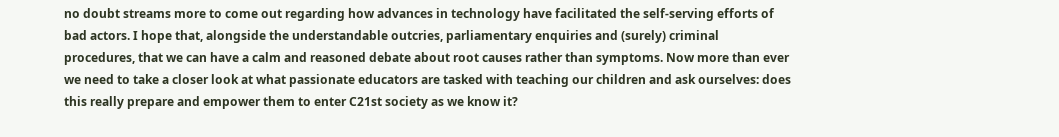no doubt streams more to come out regarding how advances in technology have facilitated the self-serving efforts of bad actors. I hope that, alongside the understandable outcries, parliamentary enquiries and (surely) criminal procedures, that we can have a calm and reasoned debate about root causes rather than symptoms. Now more than ever we need to take a closer look at what passionate educators are tasked with teaching our children and ask ourselves: does this really prepare and empower them to enter C21st society as we know it?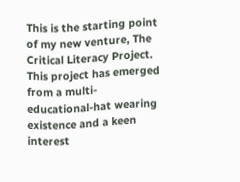This is the starting point of my new venture, The Critical Literacy Project. This project has emerged from a multi-educational-hat wearing existence and a keen interest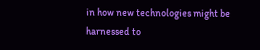in how new technologies might be harnessed to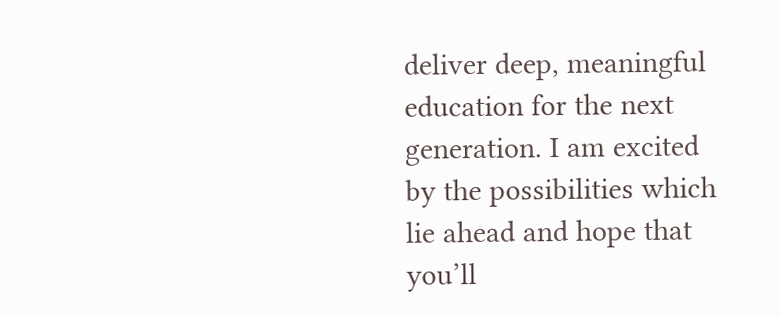deliver deep, meaningful education for the next generation. I am excited by the possibilities which lie ahead and hope that you’ll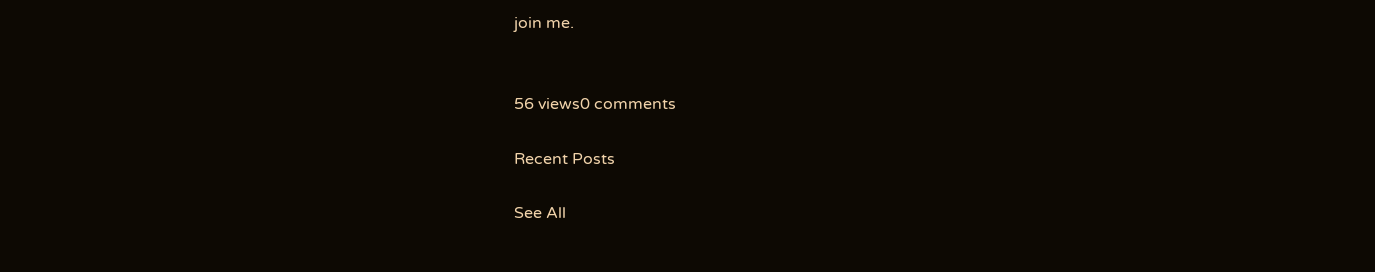join me.


56 views0 comments

Recent Posts

See All